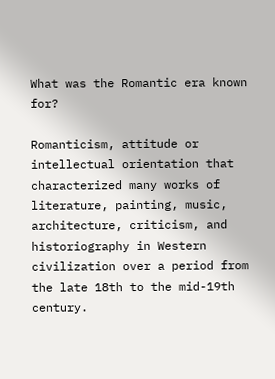What was the Romantic era known for?

Romanticism, attitude or intellectual orientation that characterized many works of literature, painting, music, architecture, criticism, and historiography in Western civilization over a period from the late 18th to the mid-19th century.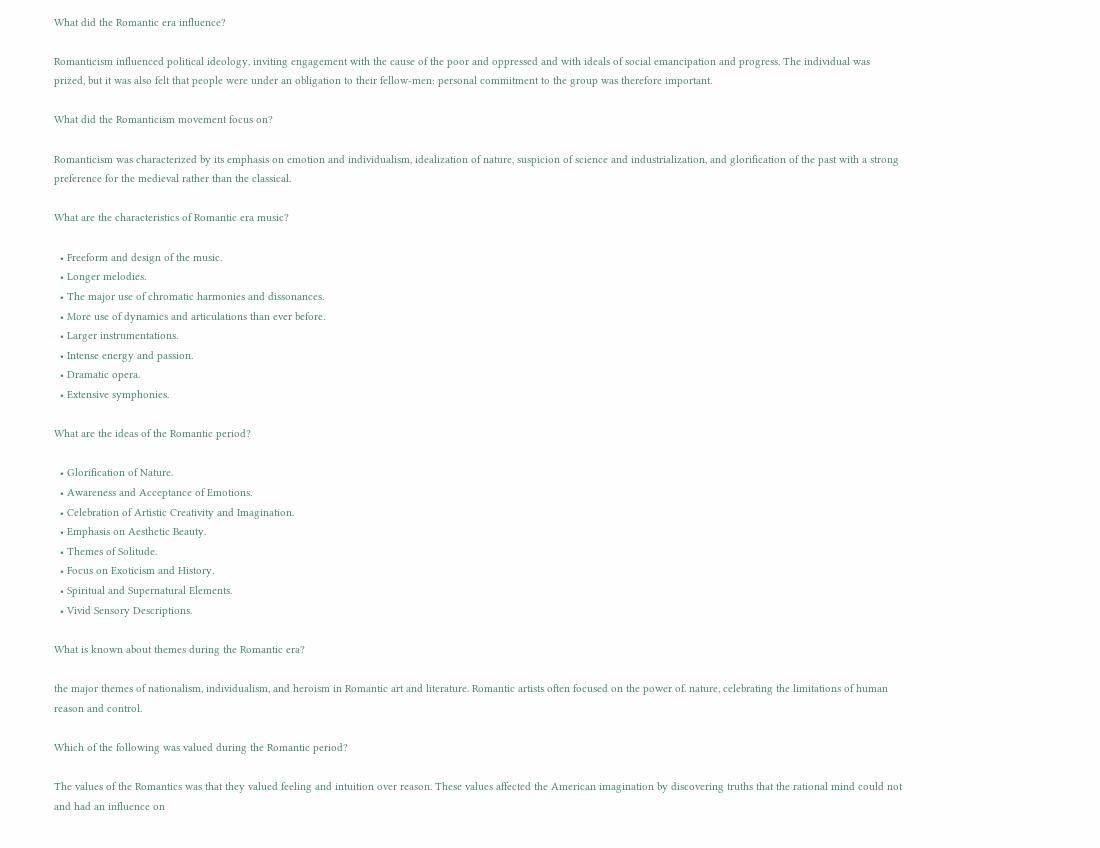What did the Romantic era influence?

Romanticism influenced political ideology, inviting engagement with the cause of the poor and oppressed and with ideals of social emancipation and progress. The individual was prized, but it was also felt that people were under an obligation to their fellow-men: personal commitment to the group was therefore important.

What did the Romanticism movement focus on?

Romanticism was characterized by its emphasis on emotion and individualism, idealization of nature, suspicion of science and industrialization, and glorification of the past with a strong preference for the medieval rather than the classical.

What are the characteristics of Romantic era music?

  • Freeform and design of the music.
  • Longer melodies.
  • The major use of chromatic harmonies and dissonances.
  • More use of dynamics and articulations than ever before.
  • Larger instrumentations.
  • Intense energy and passion.
  • Dramatic opera.
  • Extensive symphonies.

What are the ideas of the Romantic period?

  • Glorification of Nature.
  • Awareness and Acceptance of Emotions.
  • Celebration of Artistic Creativity and Imagination.
  • Emphasis on Aesthetic Beauty.
  • Themes of Solitude.
  • Focus on Exoticism and History.
  • Spiritual and Supernatural Elements.
  • Vivid Sensory Descriptions.

What is known about themes during the Romantic era?

the major themes of nationalism, individualism, and heroism in Romantic art and literature. Romantic artists often focused on the power of. nature, celebrating the limitations of human reason and control.

Which of the following was valued during the Romantic period?

The values of the Romantics was that they valued feeling and intuition over reason. These values affected the American imagination by discovering truths that the rational mind could not and had an influence on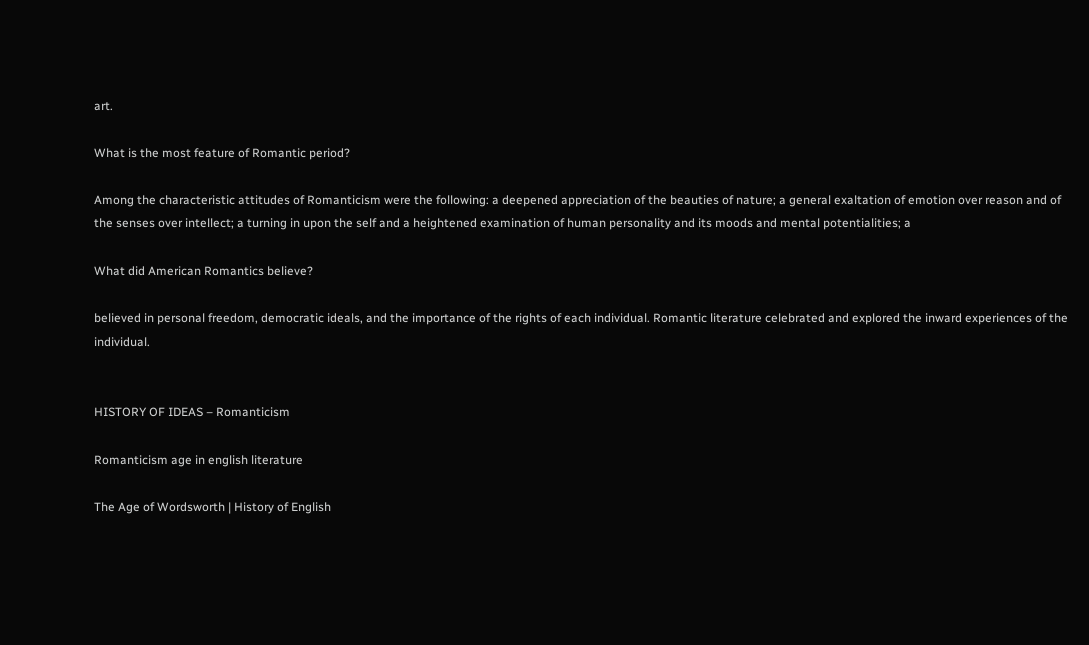art.

What is the most feature of Romantic period?

Among the characteristic attitudes of Romanticism were the following: a deepened appreciation of the beauties of nature; a general exaltation of emotion over reason and of the senses over intellect; a turning in upon the self and a heightened examination of human personality and its moods and mental potentialities; a

What did American Romantics believe?

believed in personal freedom, democratic ideals, and the importance of the rights of each individual. Romantic literature celebrated and explored the inward experiences of the individual.


HISTORY OF IDEAS – Romanticism

Romanticism age in english literature

The Age of Wordsworth | History of English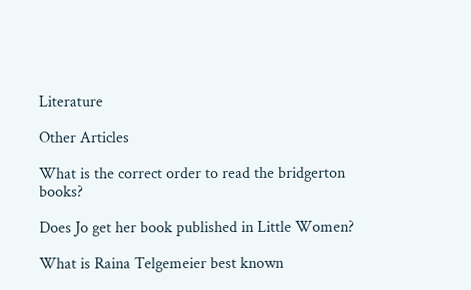Literature

Other Articles

What is the correct order to read the bridgerton books?

Does Jo get her book published in Little Women?

What is Raina Telgemeier best known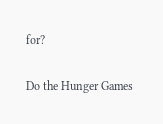for?

Do the Hunger Games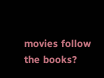movies follow the books?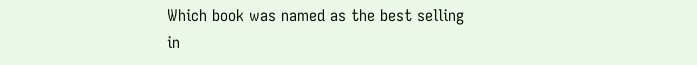Which book was named as the best selling in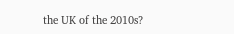the UK of the 2010s?